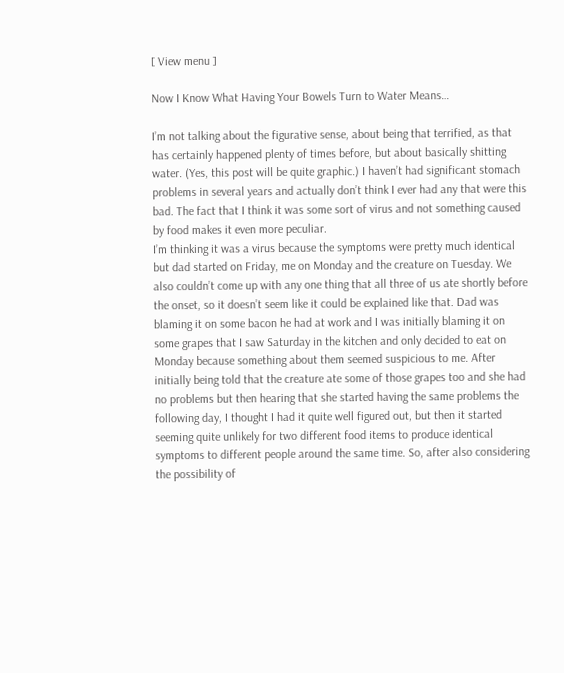[ View menu ]

Now I Know What Having Your Bowels Turn to Water Means…

I’m not talking about the figurative sense, about being that terrified, as that has certainly happened plenty of times before, but about basically shitting water. (Yes, this post will be quite graphic.) I haven’t had significant stomach problems in several years and actually don’t think I ever had any that were this bad. The fact that I think it was some sort of virus and not something caused by food makes it even more peculiar.
I’m thinking it was a virus because the symptoms were pretty much identical but dad started on Friday, me on Monday and the creature on Tuesday. We also couldn’t come up with any one thing that all three of us ate shortly before the onset, so it doesn’t seem like it could be explained like that. Dad was blaming it on some bacon he had at work and I was initially blaming it on some grapes that I saw Saturday in the kitchen and only decided to eat on Monday because something about them seemed suspicious to me. After initially being told that the creature ate some of those grapes too and she had no problems but then hearing that she started having the same problems the following day, I thought I had it quite well figured out, but then it started seeming quite unlikely for two different food items to produce identical symptoms to different people around the same time. So, after also considering the possibility of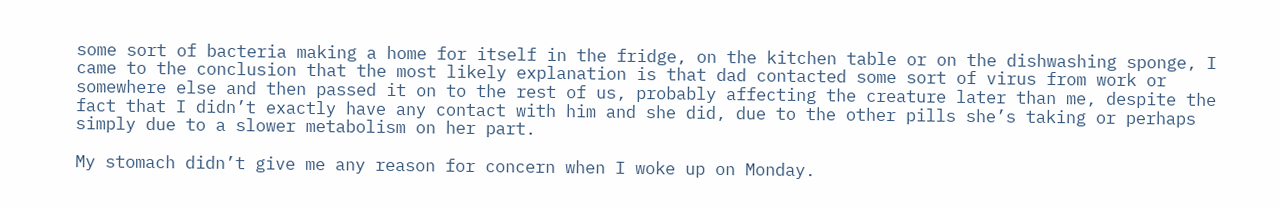some sort of bacteria making a home for itself in the fridge, on the kitchen table or on the dishwashing sponge, I came to the conclusion that the most likely explanation is that dad contacted some sort of virus from work or somewhere else and then passed it on to the rest of us, probably affecting the creature later than me, despite the fact that I didn’t exactly have any contact with him and she did, due to the other pills she’s taking or perhaps simply due to a slower metabolism on her part.

My stomach didn’t give me any reason for concern when I woke up on Monday.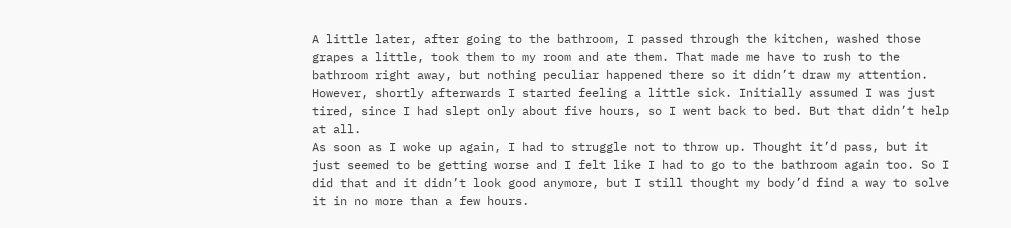A little later, after going to the bathroom, I passed through the kitchen, washed those grapes a little, took them to my room and ate them. That made me have to rush to the bathroom right away, but nothing peculiar happened there so it didn’t draw my attention. However, shortly afterwards I started feeling a little sick. Initially assumed I was just tired, since I had slept only about five hours, so I went back to bed. But that didn’t help at all.
As soon as I woke up again, I had to struggle not to throw up. Thought it’d pass, but it just seemed to be getting worse and I felt like I had to go to the bathroom again too. So I did that and it didn’t look good anymore, but I still thought my body’d find a way to solve it in no more than a few hours.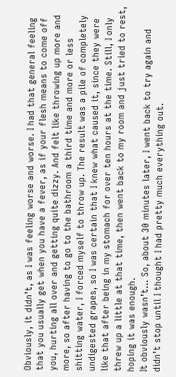Obviously, it didn’t, as I was feeling worse and worse. I had that general feeling that you usually get when you have a fever, as if your flesh means to come off you, hurting all over and getting quite dizzy. And felt like throwing up more and more, so after having to go to the bathroom a third time and more or less shitting water, I forced myself to throw up. The result was a pile of completely undigested grapes, so I was certain that I knew what caused it, since they were like that after being in my stomach for over ten hours at the time. Still, I only threw up a little at that time, then went back to my room and just tried to rest, hoping it was enough.
It obviously wasn’t… So, about 30 minutes later, I went back to try again and didn’t stop until I thought I had pretty much everything out.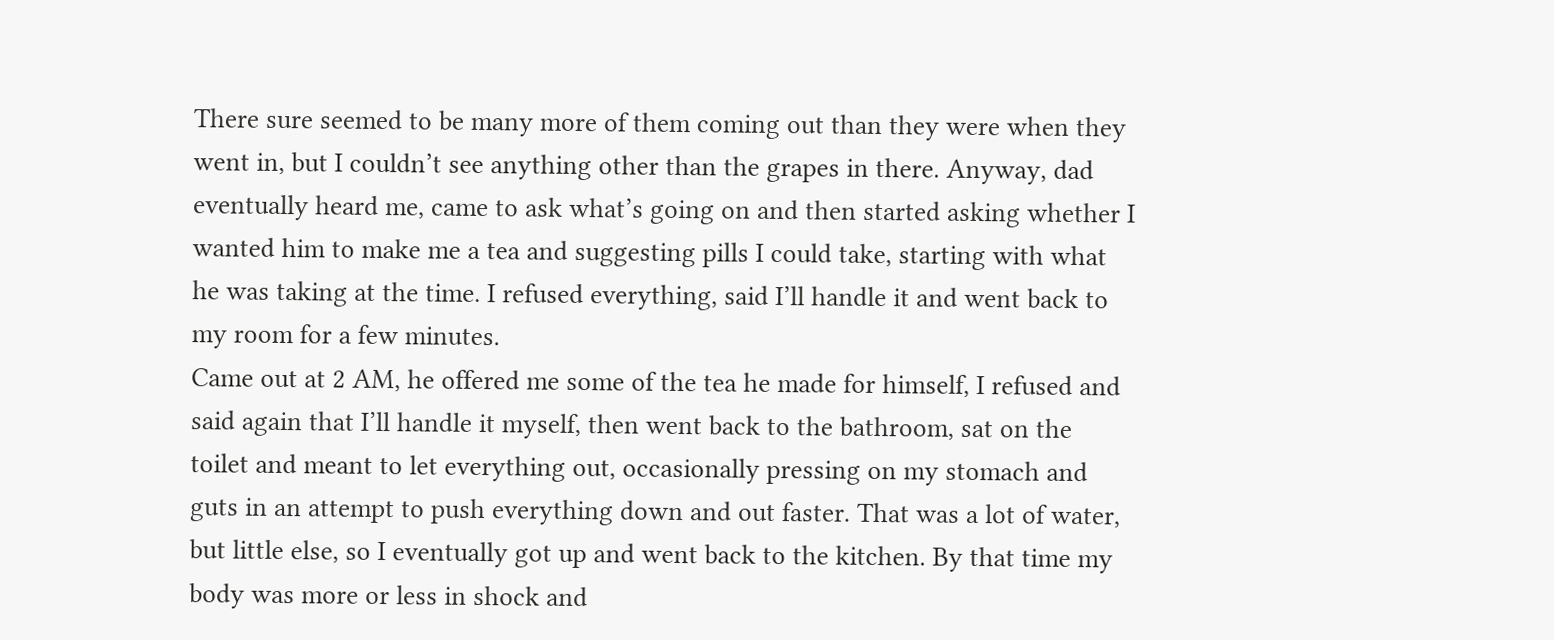There sure seemed to be many more of them coming out than they were when they went in, but I couldn’t see anything other than the grapes in there. Anyway, dad eventually heard me, came to ask what’s going on and then started asking whether I wanted him to make me a tea and suggesting pills I could take, starting with what he was taking at the time. I refused everything, said I’ll handle it and went back to my room for a few minutes.
Came out at 2 AM, he offered me some of the tea he made for himself, I refused and said again that I’ll handle it myself, then went back to the bathroom, sat on the toilet and meant to let everything out, occasionally pressing on my stomach and guts in an attempt to push everything down and out faster. That was a lot of water, but little else, so I eventually got up and went back to the kitchen. By that time my body was more or less in shock and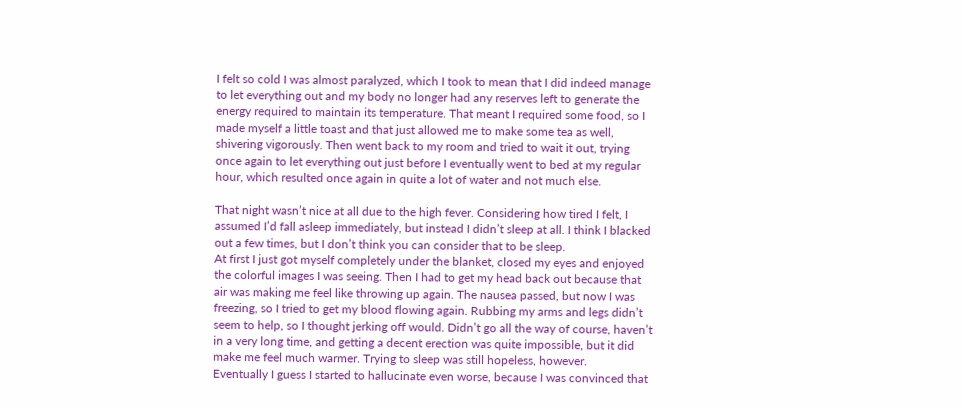I felt so cold I was almost paralyzed, which I took to mean that I did indeed manage to let everything out and my body no longer had any reserves left to generate the energy required to maintain its temperature. That meant I required some food, so I made myself a little toast and that just allowed me to make some tea as well, shivering vigorously. Then went back to my room and tried to wait it out, trying once again to let everything out just before I eventually went to bed at my regular hour, which resulted once again in quite a lot of water and not much else.

That night wasn’t nice at all due to the high fever. Considering how tired I felt, I assumed I’d fall asleep immediately, but instead I didn’t sleep at all. I think I blacked out a few times, but I don’t think you can consider that to be sleep.
At first I just got myself completely under the blanket, closed my eyes and enjoyed the colorful images I was seeing. Then I had to get my head back out because that air was making me feel like throwing up again. The nausea passed, but now I was freezing, so I tried to get my blood flowing again. Rubbing my arms and legs didn’t seem to help, so I thought jerking off would. Didn’t go all the way of course, haven’t in a very long time, and getting a decent erection was quite impossible, but it did make me feel much warmer. Trying to sleep was still hopeless, however.
Eventually I guess I started to hallucinate even worse, because I was convinced that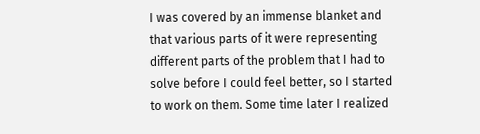I was covered by an immense blanket and that various parts of it were representing different parts of the problem that I had to solve before I could feel better, so I started to work on them. Some time later I realized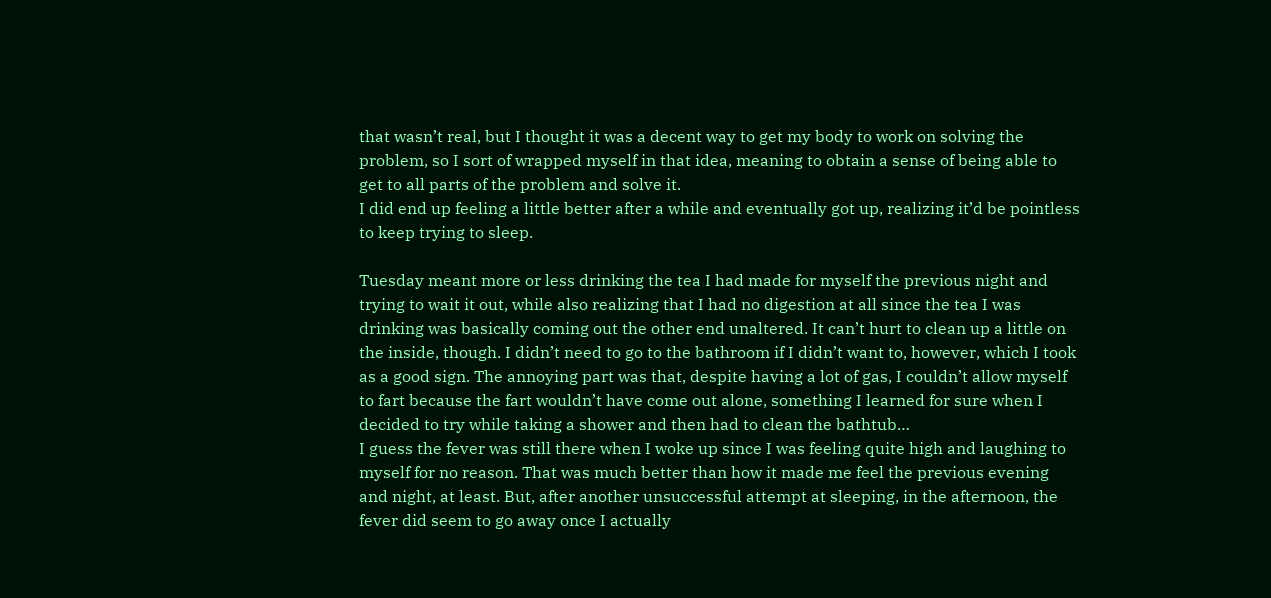that wasn’t real, but I thought it was a decent way to get my body to work on solving the problem, so I sort of wrapped myself in that idea, meaning to obtain a sense of being able to get to all parts of the problem and solve it.
I did end up feeling a little better after a while and eventually got up, realizing it’d be pointless to keep trying to sleep.

Tuesday meant more or less drinking the tea I had made for myself the previous night and trying to wait it out, while also realizing that I had no digestion at all since the tea I was drinking was basically coming out the other end unaltered. It can’t hurt to clean up a little on the inside, though. I didn’t need to go to the bathroom if I didn’t want to, however, which I took as a good sign. The annoying part was that, despite having a lot of gas, I couldn’t allow myself to fart because the fart wouldn’t have come out alone, something I learned for sure when I decided to try while taking a shower and then had to clean the bathtub…
I guess the fever was still there when I woke up since I was feeling quite high and laughing to myself for no reason. That was much better than how it made me feel the previous evening and night, at least. But, after another unsuccessful attempt at sleeping, in the afternoon, the fever did seem to go away once I actually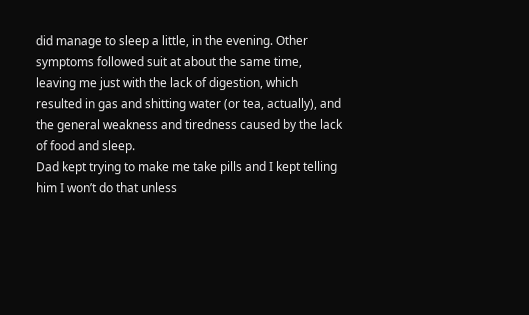did manage to sleep a little, in the evening. Other symptoms followed suit at about the same time, leaving me just with the lack of digestion, which resulted in gas and shitting water (or tea, actually), and the general weakness and tiredness caused by the lack of food and sleep.
Dad kept trying to make me take pills and I kept telling him I won’t do that unless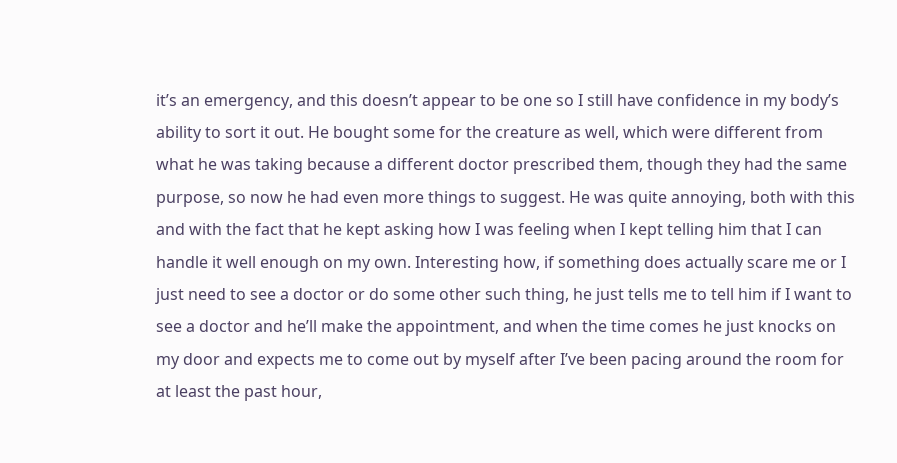it’s an emergency, and this doesn’t appear to be one so I still have confidence in my body’s ability to sort it out. He bought some for the creature as well, which were different from what he was taking because a different doctor prescribed them, though they had the same purpose, so now he had even more things to suggest. He was quite annoying, both with this and with the fact that he kept asking how I was feeling when I kept telling him that I can handle it well enough on my own. Interesting how, if something does actually scare me or I just need to see a doctor or do some other such thing, he just tells me to tell him if I want to see a doctor and he’ll make the appointment, and when the time comes he just knocks on my door and expects me to come out by myself after I’ve been pacing around the room for at least the past hour,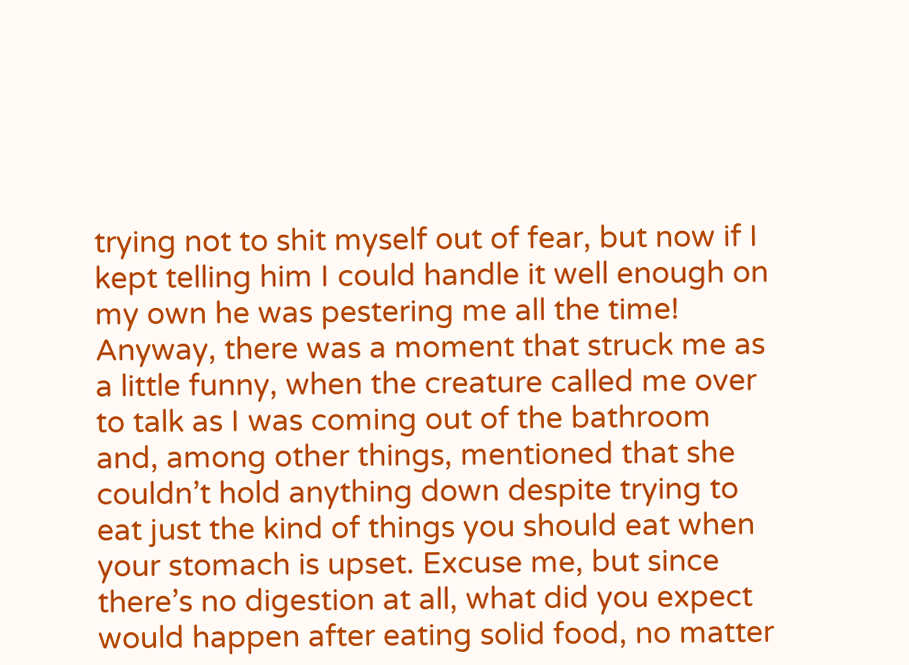trying not to shit myself out of fear, but now if I kept telling him I could handle it well enough on my own he was pestering me all the time!
Anyway, there was a moment that struck me as a little funny, when the creature called me over to talk as I was coming out of the bathroom and, among other things, mentioned that she couldn’t hold anything down despite trying to eat just the kind of things you should eat when your stomach is upset. Excuse me, but since there’s no digestion at all, what did you expect would happen after eating solid food, no matter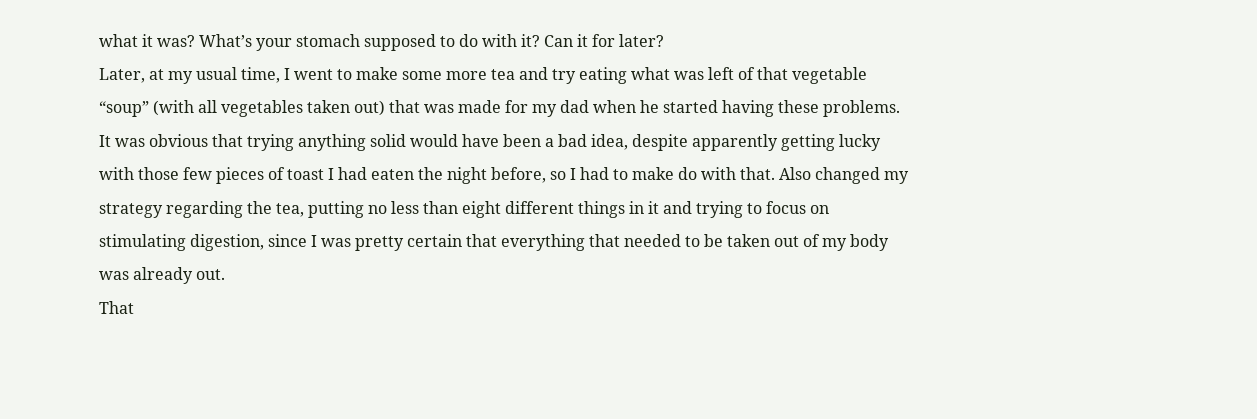what it was? What’s your stomach supposed to do with it? Can it for later?
Later, at my usual time, I went to make some more tea and try eating what was left of that vegetable “soup” (with all vegetables taken out) that was made for my dad when he started having these problems. It was obvious that trying anything solid would have been a bad idea, despite apparently getting lucky with those few pieces of toast I had eaten the night before, so I had to make do with that. Also changed my strategy regarding the tea, putting no less than eight different things in it and trying to focus on stimulating digestion, since I was pretty certain that everything that needed to be taken out of my body was already out.
That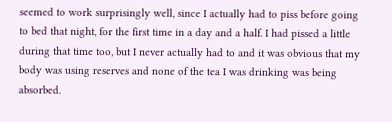seemed to work surprisingly well, since I actually had to piss before going to bed that night, for the first time in a day and a half. I had pissed a little during that time too, but I never actually had to and it was obvious that my body was using reserves and none of the tea I was drinking was being absorbed.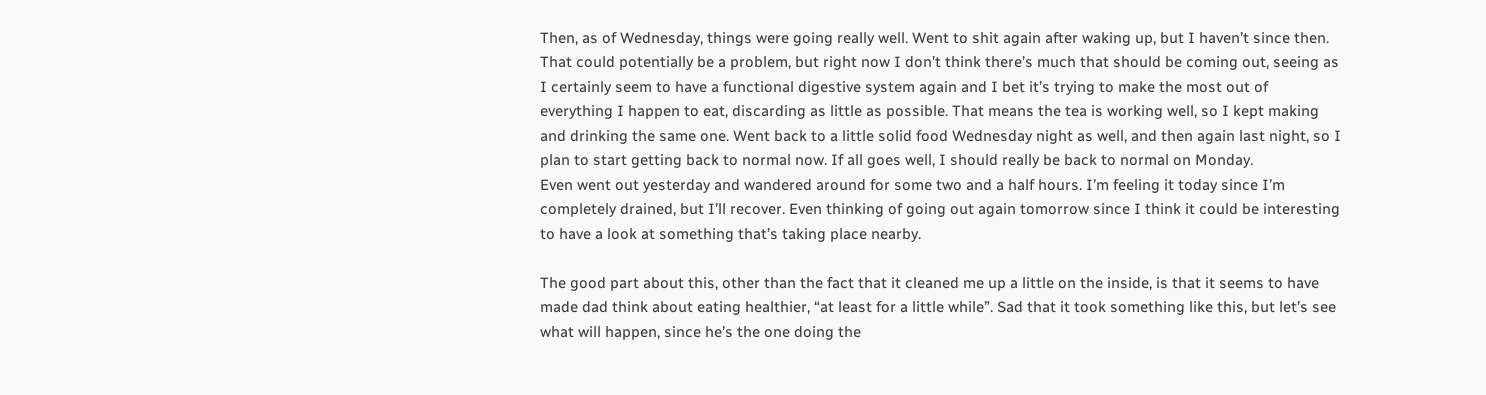Then, as of Wednesday, things were going really well. Went to shit again after waking up, but I haven’t since then. That could potentially be a problem, but right now I don’t think there’s much that should be coming out, seeing as I certainly seem to have a functional digestive system again and I bet it’s trying to make the most out of everything I happen to eat, discarding as little as possible. That means the tea is working well, so I kept making and drinking the same one. Went back to a little solid food Wednesday night as well, and then again last night, so I plan to start getting back to normal now. If all goes well, I should really be back to normal on Monday.
Even went out yesterday and wandered around for some two and a half hours. I’m feeling it today since I’m completely drained, but I’ll recover. Even thinking of going out again tomorrow since I think it could be interesting to have a look at something that’s taking place nearby.

The good part about this, other than the fact that it cleaned me up a little on the inside, is that it seems to have made dad think about eating healthier, “at least for a little while”. Sad that it took something like this, but let’s see what will happen, since he’s the one doing the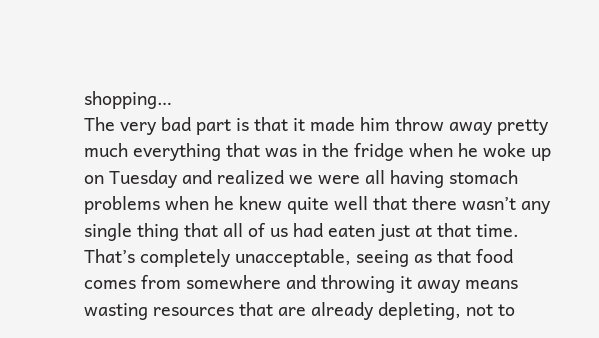shopping…
The very bad part is that it made him throw away pretty much everything that was in the fridge when he woke up on Tuesday and realized we were all having stomach problems when he knew quite well that there wasn’t any single thing that all of us had eaten just at that time. That’s completely unacceptable, seeing as that food comes from somewhere and throwing it away means wasting resources that are already depleting, not to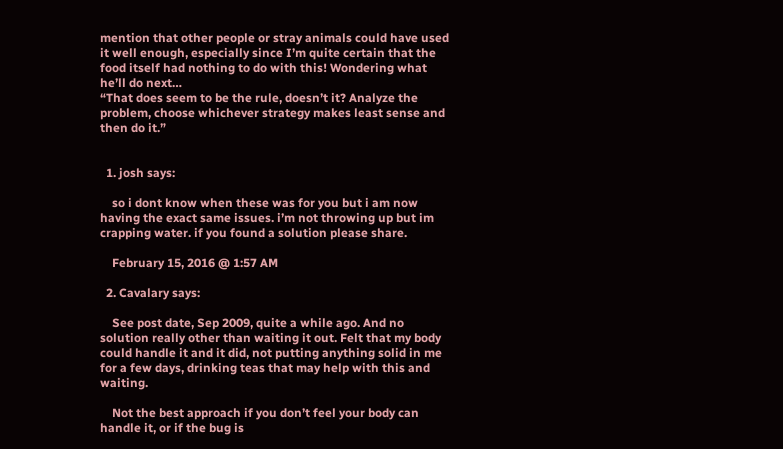mention that other people or stray animals could have used it well enough, especially since I’m quite certain that the food itself had nothing to do with this! Wondering what he’ll do next…
“That does seem to be the rule, doesn’t it? Analyze the problem, choose whichever strategy makes least sense and then do it.”


  1. josh says:

    so i dont know when these was for you but i am now having the exact same issues. i’m not throwing up but im crapping water. if you found a solution please share.

    February 15, 2016 @ 1:57 AM

  2. Cavalary says:

    See post date, Sep 2009, quite a while ago. And no solution really other than waiting it out. Felt that my body could handle it and it did, not putting anything solid in me for a few days, drinking teas that may help with this and waiting.

    Not the best approach if you don’t feel your body can handle it, or if the bug is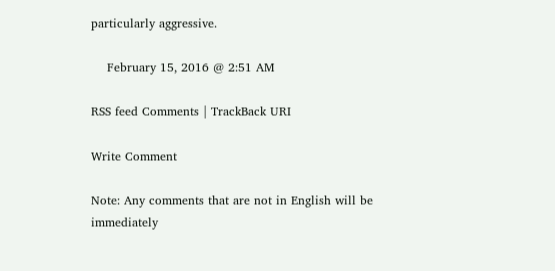particularly aggressive.

    February 15, 2016 @ 2:51 AM

RSS feed Comments | TrackBack URI

Write Comment

Note: Any comments that are not in English will be immediately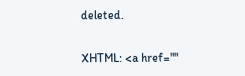deleted.

XHTML: <a href=""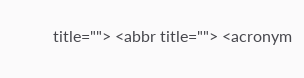title=""> <abbr title=""> <acronym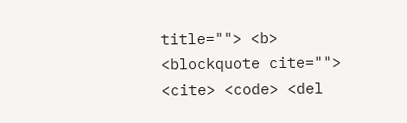title=""> <b> <blockquote cite=""> <cite> <code> <del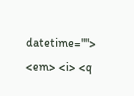datetime=""> <em> <i> <q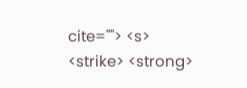cite=""> <s> <strike> <strong>